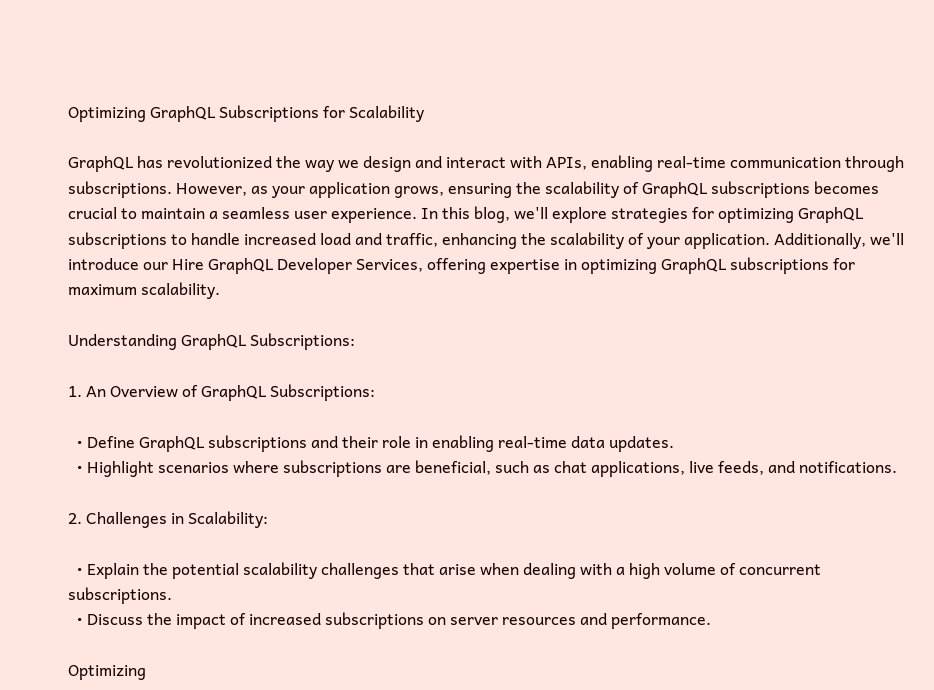Optimizing GraphQL Subscriptions for Scalability

GraphQL has revolutionized the way we design and interact with APIs, enabling real-time communication through subscriptions. However, as your application grows, ensuring the scalability of GraphQL subscriptions becomes crucial to maintain a seamless user experience. In this blog, we'll explore strategies for optimizing GraphQL subscriptions to handle increased load and traffic, enhancing the scalability of your application. Additionally, we'll introduce our Hire GraphQL Developer Services, offering expertise in optimizing GraphQL subscriptions for maximum scalability.

Understanding GraphQL Subscriptions:

1. An Overview of GraphQL Subscriptions:

  • Define GraphQL subscriptions and their role in enabling real-time data updates.
  • Highlight scenarios where subscriptions are beneficial, such as chat applications, live feeds, and notifications.

2. Challenges in Scalability:

  • Explain the potential scalability challenges that arise when dealing with a high volume of concurrent subscriptions.
  • Discuss the impact of increased subscriptions on server resources and performance.

Optimizing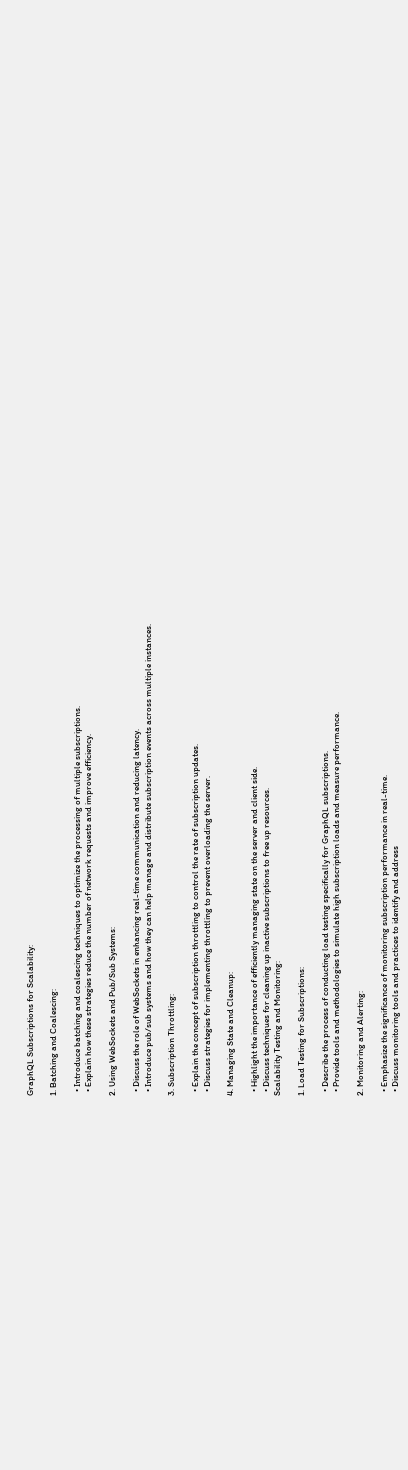GraphQL Subscriptions for Scalability:

1. Batching and Coalescing:

  • Introduce batching and coalescing techniques to optimize the processing of multiple subscriptions.
  • Explain how these strategies reduce the number of network requests and improve efficiency.

2. Using WebSockets and Pub/Sub Systems:

  • Discuss the role of WebSockets in enhancing real-time communication and reducing latency.
  • Introduce pub/sub systems and how they can help manage and distribute subscription events across multiple instances.

3. Subscription Throttling:

  • Explain the concept of subscription throttling to control the rate of subscription updates.
  • Discuss strategies for implementing throttling to prevent overloading the server.

4. Managing State and Cleanup:

  • Highlight the importance of efficiently managing state on the server and client side.
  • Discuss techniques for cleaning up inactive subscriptions to free up resources.
Scalability Testing and Monitoring:

1. Load Testing for Subscriptions:

  • Describe the process of conducting load testing specifically for GraphQL subscriptions.
  • Provide tools and methodologies to simulate high subscription loads and measure performance.

2. Monitoring and Alerting:

  • Emphasize the significance of monitoring subscription performance in real-time.
  • Discuss monitoring tools and practices to identify and address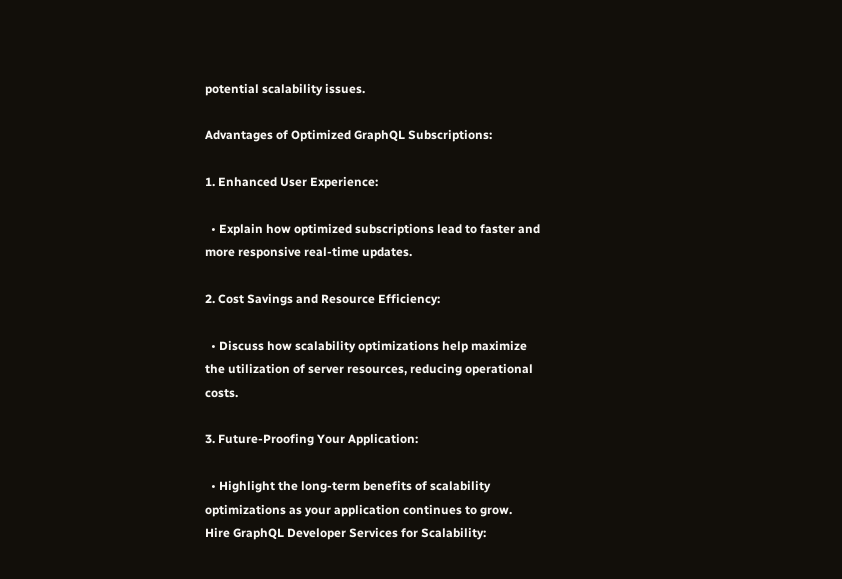potential scalability issues.

Advantages of Optimized GraphQL Subscriptions:

1. Enhanced User Experience:

  • Explain how optimized subscriptions lead to faster and more responsive real-time updates.

2. Cost Savings and Resource Efficiency:

  • Discuss how scalability optimizations help maximize the utilization of server resources, reducing operational costs.

3. Future-Proofing Your Application:

  • Highlight the long-term benefits of scalability optimizations as your application continues to grow.
Hire GraphQL Developer Services for Scalability: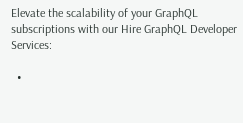Elevate the scalability of your GraphQL subscriptions with our Hire GraphQL Developer Services:

  •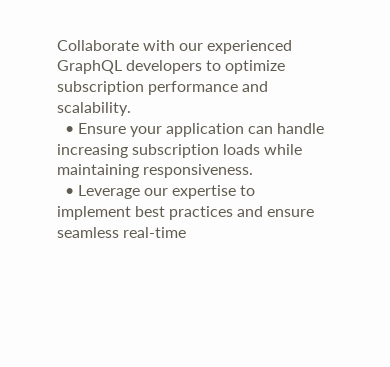Collaborate with our experienced GraphQL developers to optimize subscription performance and scalability.
  • Ensure your application can handle increasing subscription loads while maintaining responsiveness.
  • Leverage our expertise to implement best practices and ensure seamless real-time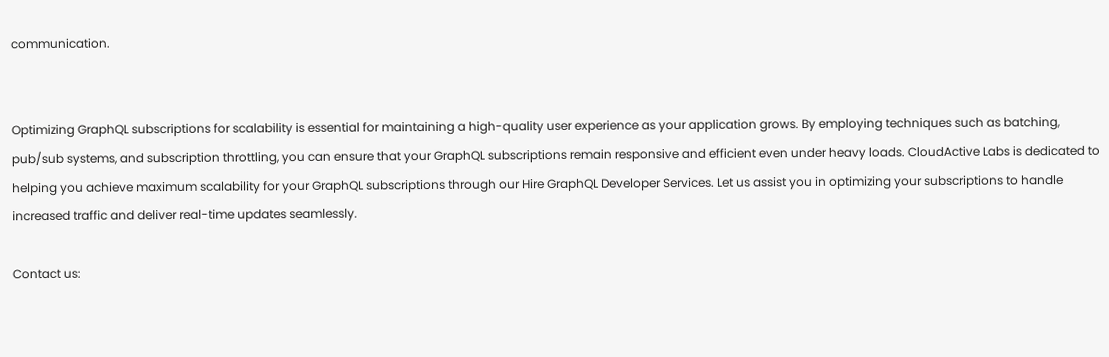communication.


Optimizing GraphQL subscriptions for scalability is essential for maintaining a high-quality user experience as your application grows. By employing techniques such as batching, pub/sub systems, and subscription throttling, you can ensure that your GraphQL subscriptions remain responsive and efficient even under heavy loads. CloudActive Labs is dedicated to helping you achieve maximum scalability for your GraphQL subscriptions through our Hire GraphQL Developer Services. Let us assist you in optimizing your subscriptions to handle increased traffic and deliver real-time updates seamlessly.

Contact us: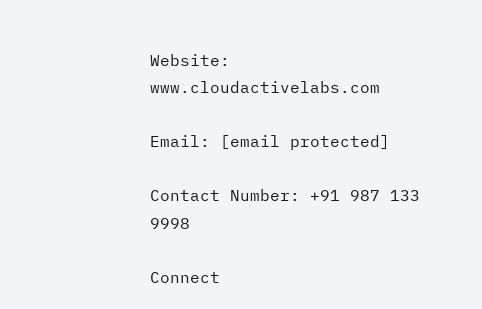Website: www.cloudactivelabs.com

Email: [email protected]

Contact Number: +91 987 133 9998

Connect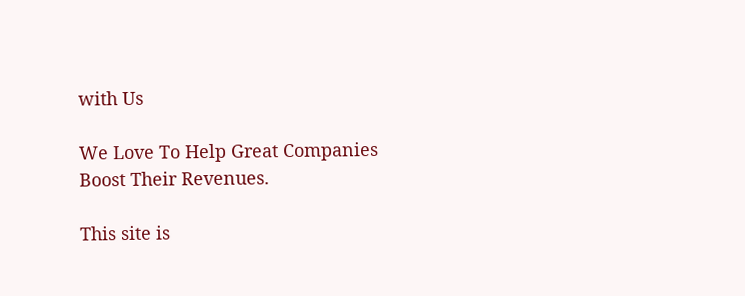with Us

We Love To Help Great Companies Boost Their Revenues.

This site is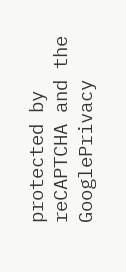protected by reCAPTCHA and the GooglePrivacy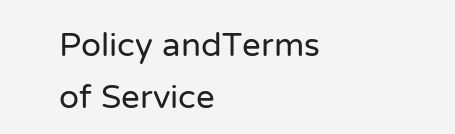Policy andTerms of Service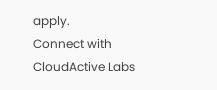apply.
Connect with CloudActive Labs